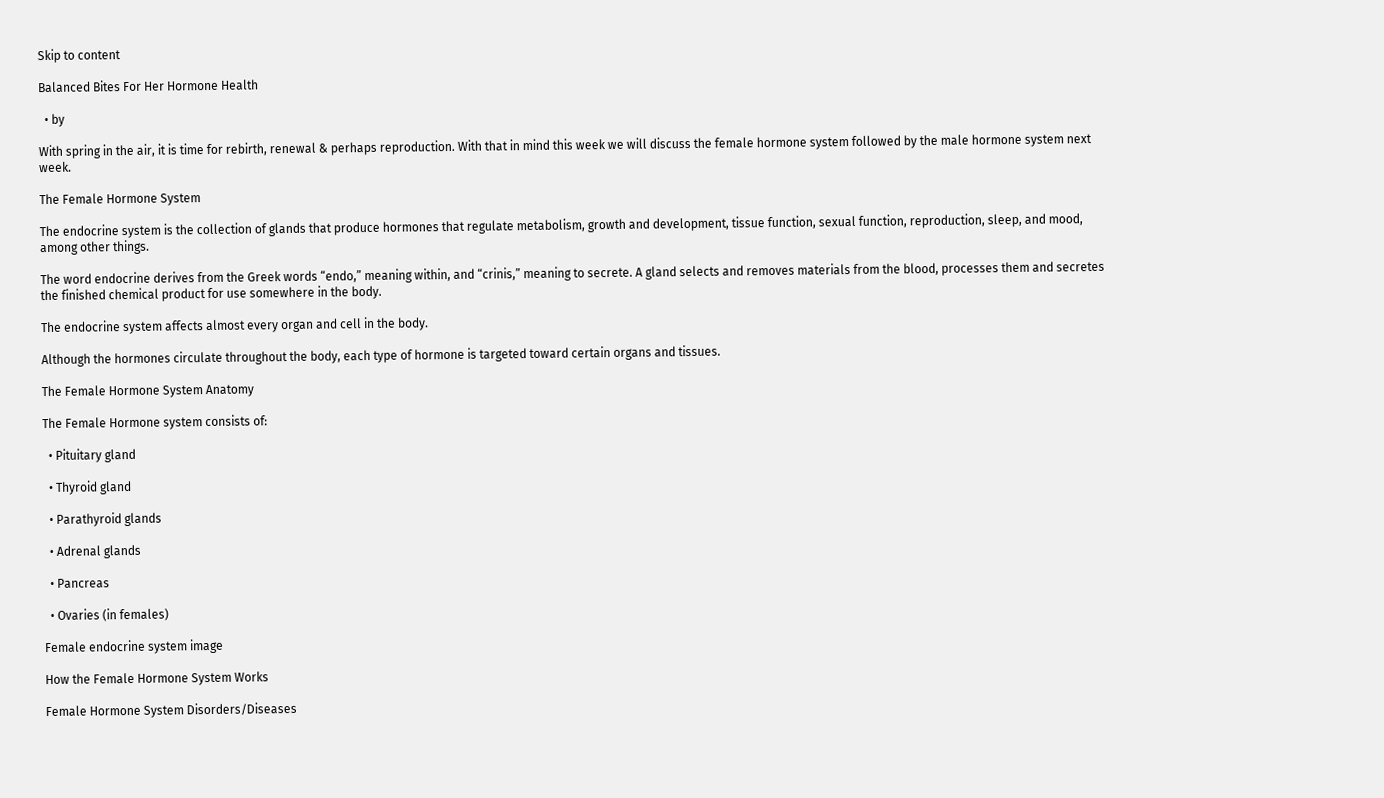Skip to content

Balanced Bites For Her Hormone Health

  • by

With spring in the air, it is time for rebirth, renewal & perhaps reproduction. With that in mind this week we will discuss the female hormone system followed by the male hormone system next week.

The Female Hormone System

The endocrine system is the collection of glands that produce hormones that regulate metabolism, growth and development, tissue function, sexual function, reproduction, sleep, and mood, among other things.

The word endocrine derives from the Greek words “endo,” meaning within, and “crinis,” meaning to secrete. A gland selects and removes materials from the blood, processes them and secretes the finished chemical product for use somewhere in the body.

The endocrine system affects almost every organ and cell in the body.

Although the hormones circulate throughout the body, each type of hormone is targeted toward certain organs and tissues.

The Female Hormone System Anatomy

The Female Hormone system consists of:

  • Pituitary gland

  • Thyroid gland

  • Parathyroid glands

  • Adrenal glands

  • Pancreas

  • Ovaries (in females)

Female endocrine system image

How the Female Hormone System Works

Female Hormone System Disorders/Diseases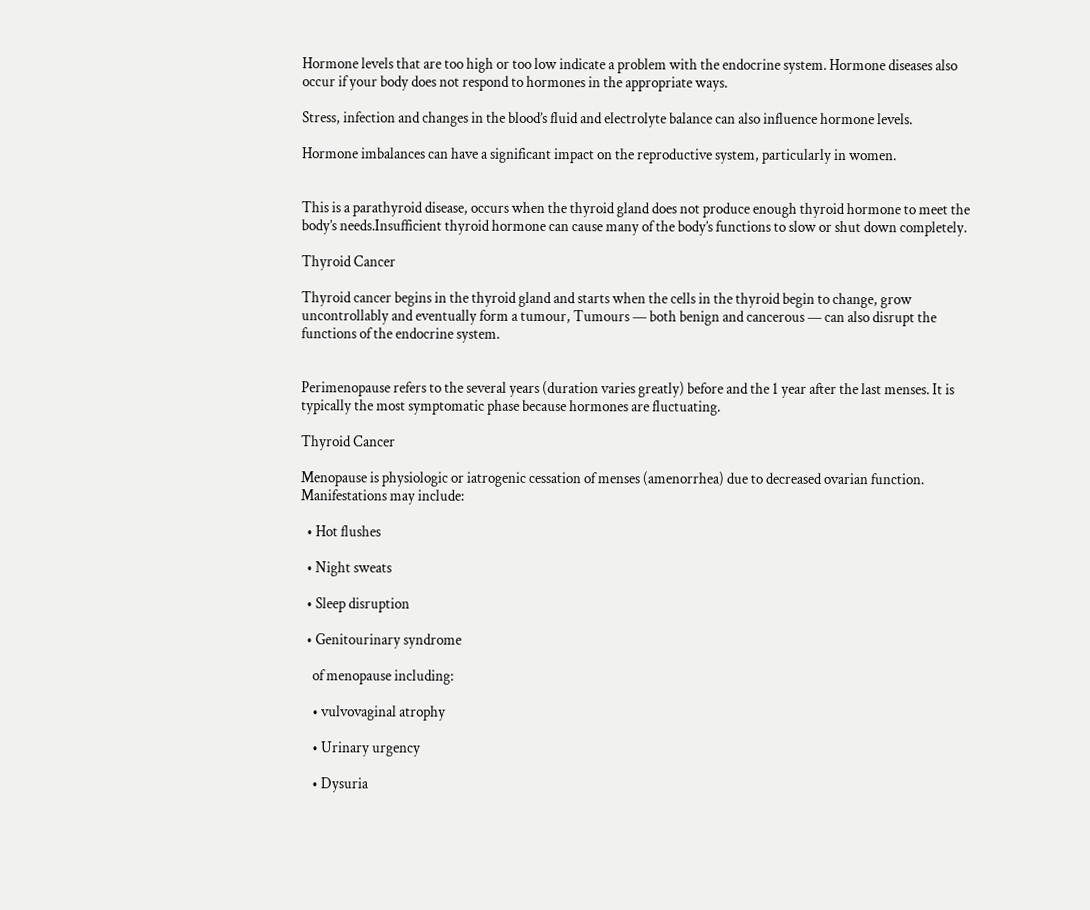Hormone levels that are too high or too low indicate a problem with the endocrine system. Hormone diseases also occur if your body does not respond to hormones in the appropriate ways.

Stress, infection and changes in the blood’s fluid and electrolyte balance can also influence hormone levels.

Hormone imbalances can have a significant impact on the reproductive system, particularly in women.


This is a parathyroid disease, occurs when the thyroid gland does not produce enough thyroid hormone to meet the body’s needs.Insufficient thyroid hormone can cause many of the body’s functions to slow or shut down completely.

Thyroid Cancer

Thyroid cancer begins in the thyroid gland and starts when the cells in the thyroid begin to change, grow uncontrollably and eventually form a tumour, Tumours — both benign and cancerous — can also disrupt the functions of the endocrine system.


Perimenopause refers to the several years (duration varies greatly) before and the 1 year after the last menses. It is typically the most symptomatic phase because hormones are fluctuating.

Thyroid Cancer

Menopause is physiologic or iatrogenic cessation of menses (amenorrhea) due to decreased ovarian function. Manifestations may include:

  • Hot flushes

  • Night sweats

  • Sleep disruption

  • Genitourinary syndrome

    of menopause including:

    • vulvovaginal atrophy

    • Urinary urgency

    • Dysuria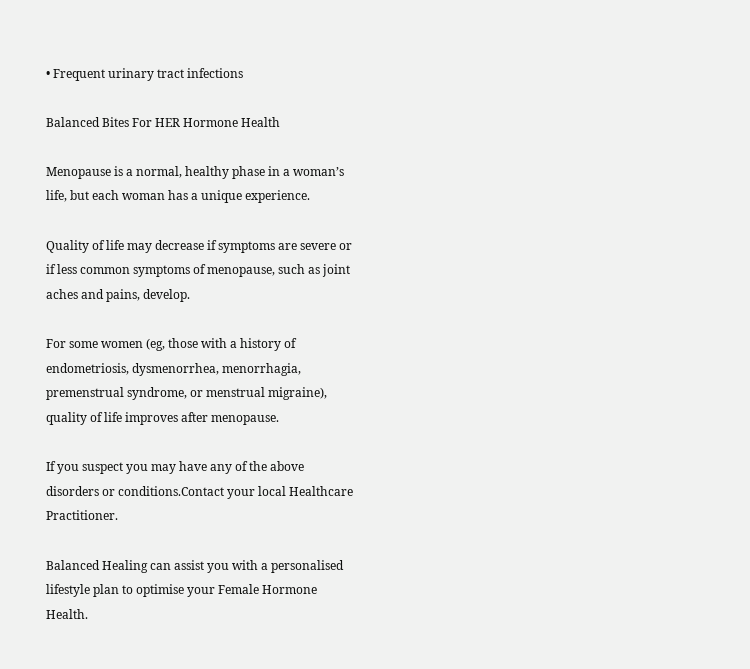• Frequent urinary tract infections

Balanced Bites For HER Hormone Health

Menopause is a normal, healthy phase in a woman’s life, but each woman has a unique experience.

Quality of life may decrease if symptoms are severe or if less common symptoms of menopause, such as joint aches and pains, develop.

For some women (eg, those with a history of endometriosis, dysmenorrhea, menorrhagia, premenstrual syndrome, or menstrual migraine), quality of life improves after menopause.

If you suspect you may have any of the above disorders or conditions.Contact your local Healthcare Practitioner.

Balanced Healing can assist you with a personalised lifestyle plan to optimise your Female Hormone Health.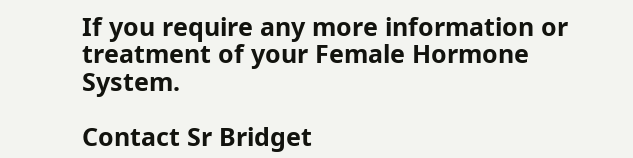If you require any more information or treatment of your Female Hormone System.

Contact Sr Bridget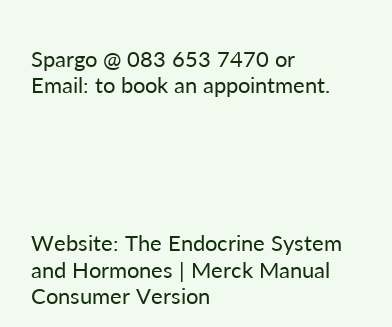Spargo @ 083 653 7470 or Email: to book an appointment.





Website: The Endocrine System and Hormones | Merck Manual Consumer Version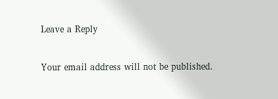Leave a Reply

Your email address will not be published.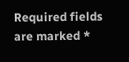Required fields are marked *